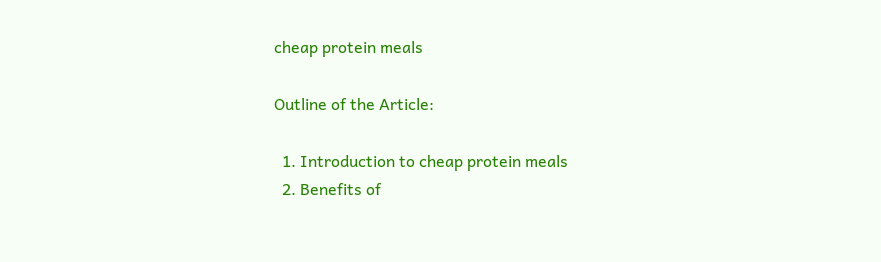cheap protein meals

Outline of the Article:

  1. Introduction to cheap protein meals
  2. Benefits of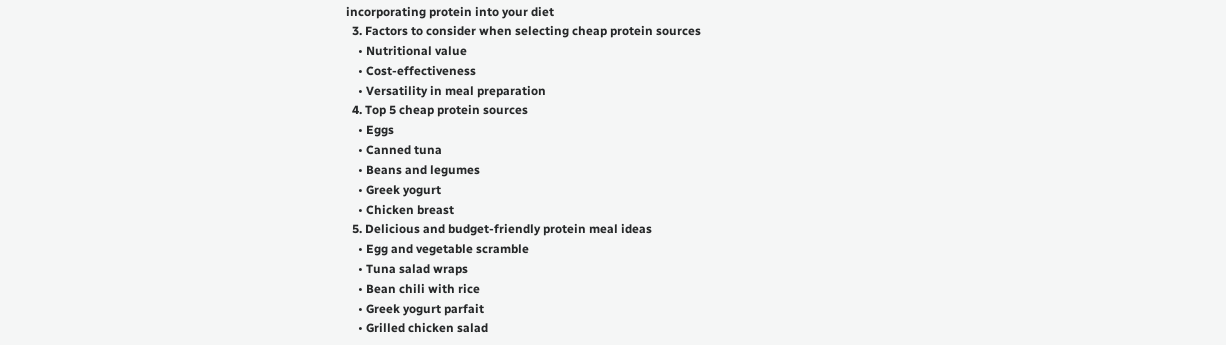incorporating protein into your diet
  3. Factors to consider when selecting cheap protein sources
    • Nutritional value
    • Cost-effectiveness
    • Versatility in meal preparation
  4. Top 5 cheap protein sources
    • Eggs
    • Canned tuna
    • Beans and legumes
    • Greek yogurt
    • Chicken breast
  5. Delicious and budget-friendly protein meal ideas
    • Egg and vegetable scramble
    • Tuna salad wraps
    • Bean chili with rice
    • Greek yogurt parfait
    • Grilled chicken salad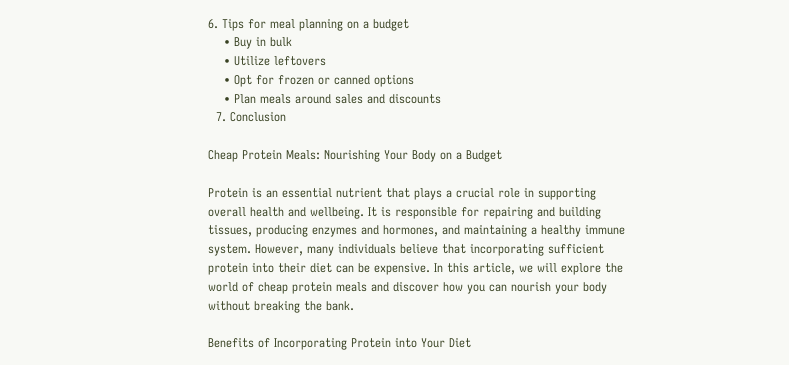6. Tips for meal planning on a budget
    • Buy in bulk
    • Utilize leftovers
    • Opt for frozen or canned options
    • Plan meals around sales and discounts
  7. Conclusion

Cheap Protein Meals: Nourishing Your Body on a Budget

Protein is an essential nutrient that plays a crucial role in supporting overall health and wellbeing. It is responsible for repairing and building tissues, producing enzymes and hormones, and maintaining a healthy immune system. However, many individuals believe that incorporating sufficient protein into their diet can be expensive. In this article, we will explore the world of cheap protein meals and discover how you can nourish your body without breaking the bank.

Benefits of Incorporating Protein into Your Diet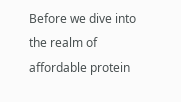Before we dive into the realm of affordable protein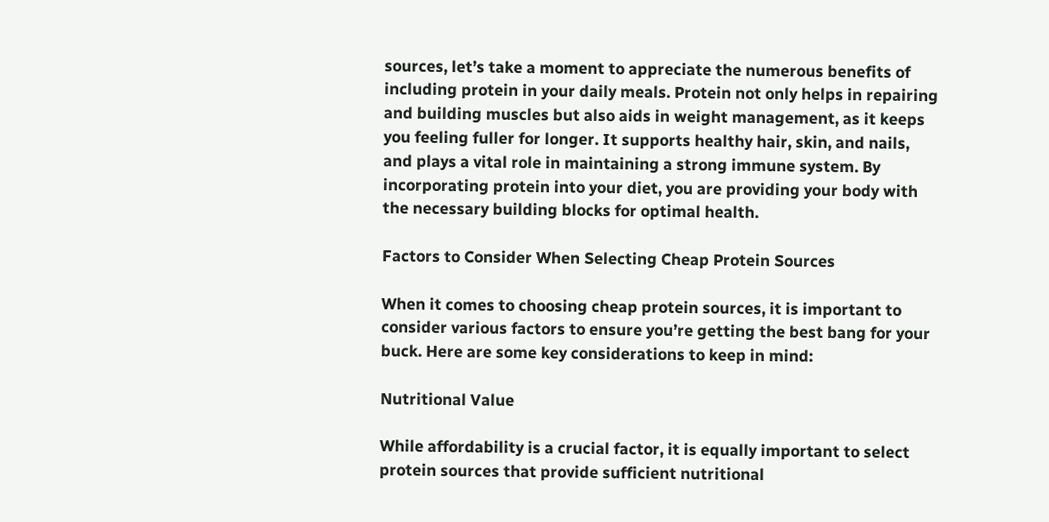sources, let’s take a moment to appreciate the numerous benefits of including protein in your daily meals. Protein not only helps in repairing and building muscles but also aids in weight management, as it keeps you feeling fuller for longer. It supports healthy hair, skin, and nails, and plays a vital role in maintaining a strong immune system. By incorporating protein into your diet, you are providing your body with the necessary building blocks for optimal health.

Factors to Consider When Selecting Cheap Protein Sources

When it comes to choosing cheap protein sources, it is important to consider various factors to ensure you’re getting the best bang for your buck. Here are some key considerations to keep in mind:

Nutritional Value

While affordability is a crucial factor, it is equally important to select protein sources that provide sufficient nutritional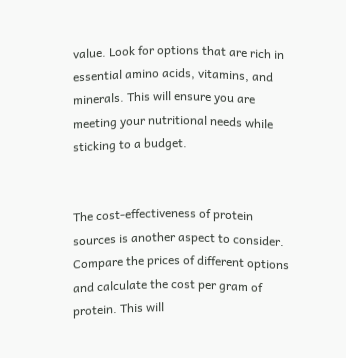value. Look for options that are rich in essential amino acids, vitamins, and minerals. This will ensure you are meeting your nutritional needs while sticking to a budget.


The cost-effectiveness of protein sources is another aspect to consider. Compare the prices of different options and calculate the cost per gram of protein. This will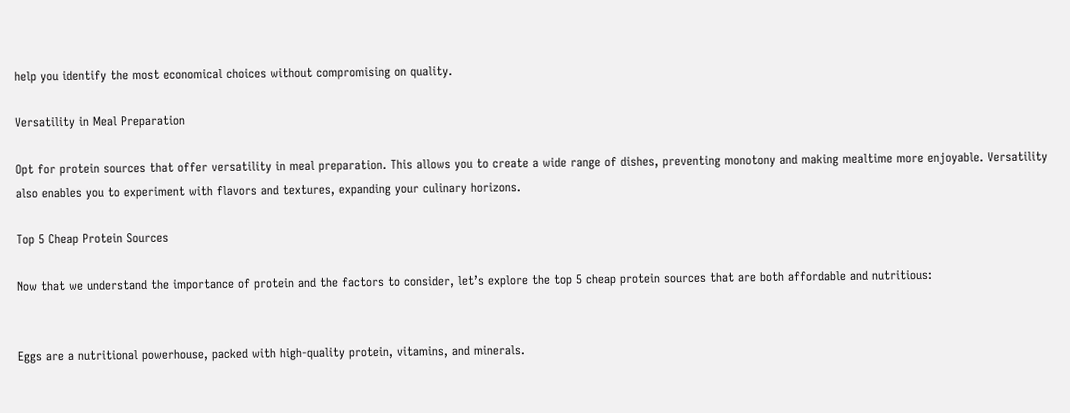help you identify the most economical choices without compromising on quality.

Versatility in Meal Preparation

Opt for protein sources that offer versatility in meal preparation. This allows you to create a wide range of dishes, preventing monotony and making mealtime more enjoyable. Versatility also enables you to experiment with flavors and textures, expanding your culinary horizons.

Top 5 Cheap Protein Sources

Now that we understand the importance of protein and the factors to consider, let’s explore the top 5 cheap protein sources that are both affordable and nutritious:


Eggs are a nutritional powerhouse, packed with high-quality protein, vitamins, and minerals.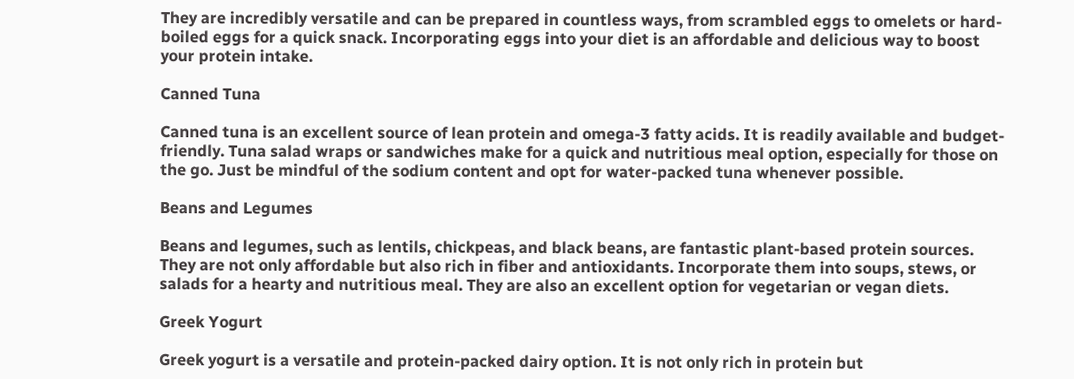They are incredibly versatile and can be prepared in countless ways, from scrambled eggs to omelets or hard-boiled eggs for a quick snack. Incorporating eggs into your diet is an affordable and delicious way to boost your protein intake.

Canned Tuna

Canned tuna is an excellent source of lean protein and omega-3 fatty acids. It is readily available and budget-friendly. Tuna salad wraps or sandwiches make for a quick and nutritious meal option, especially for those on the go. Just be mindful of the sodium content and opt for water-packed tuna whenever possible.

Beans and Legumes

Beans and legumes, such as lentils, chickpeas, and black beans, are fantastic plant-based protein sources. They are not only affordable but also rich in fiber and antioxidants. Incorporate them into soups, stews, or salads for a hearty and nutritious meal. They are also an excellent option for vegetarian or vegan diets.

Greek Yogurt

Greek yogurt is a versatile and protein-packed dairy option. It is not only rich in protein but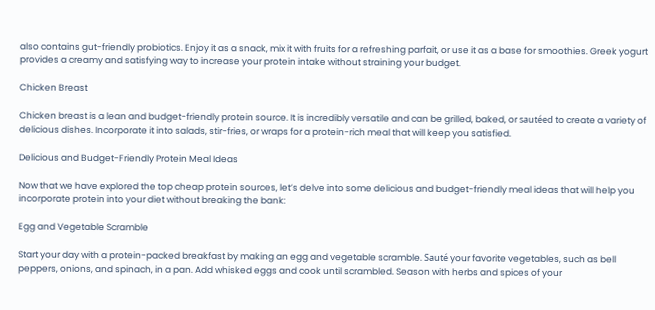also contains gut-friendly probiotics. Enjoy it as a snack, mix it with fruits for a refreshing parfait, or use it as a base for smoothies. Greek yogurt provides a creamy and satisfying way to increase your protein intake without straining your budget.

Chicken Breast

Chicken breast is a lean and budget-friendly protein source. It is incredibly versatile and can be grilled, baked, or sautéed to create a variety of delicious dishes. Incorporate it into salads, stir-fries, or wraps for a protein-rich meal that will keep you satisfied.

Delicious and Budget-Friendly Protein Meal Ideas

Now that we have explored the top cheap protein sources, let’s delve into some delicious and budget-friendly meal ideas that will help you incorporate protein into your diet without breaking the bank:

Egg and Vegetable Scramble

Start your day with a protein-packed breakfast by making an egg and vegetable scramble. Sauté your favorite vegetables, such as bell peppers, onions, and spinach, in a pan. Add whisked eggs and cook until scrambled. Season with herbs and spices of your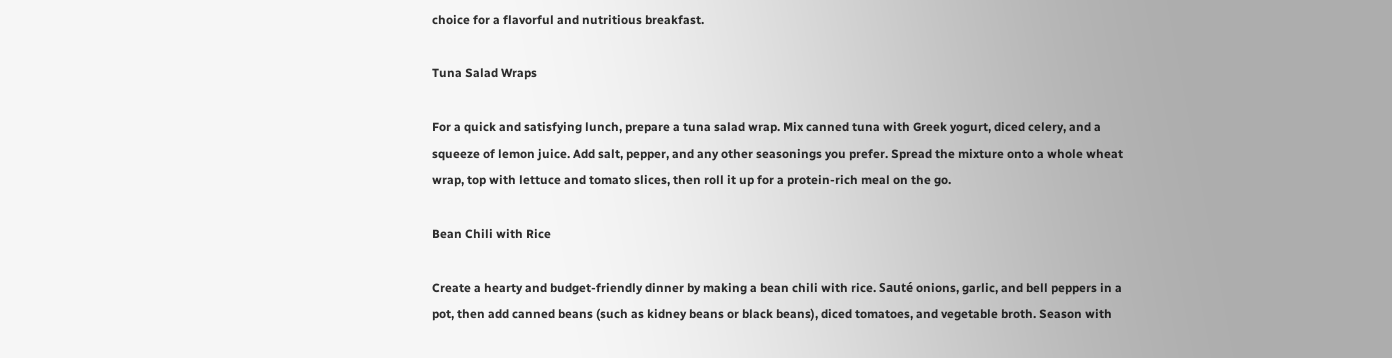choice for a flavorful and nutritious breakfast.

Tuna Salad Wraps

For a quick and satisfying lunch, prepare a tuna salad wrap. Mix canned tuna with Greek yogurt, diced celery, and a squeeze of lemon juice. Add salt, pepper, and any other seasonings you prefer. Spread the mixture onto a whole wheat wrap, top with lettuce and tomato slices, then roll it up for a protein-rich meal on the go.

Bean Chili with Rice

Create a hearty and budget-friendly dinner by making a bean chili with rice. Sauté onions, garlic, and bell peppers in a pot, then add canned beans (such as kidney beans or black beans), diced tomatoes, and vegetable broth. Season with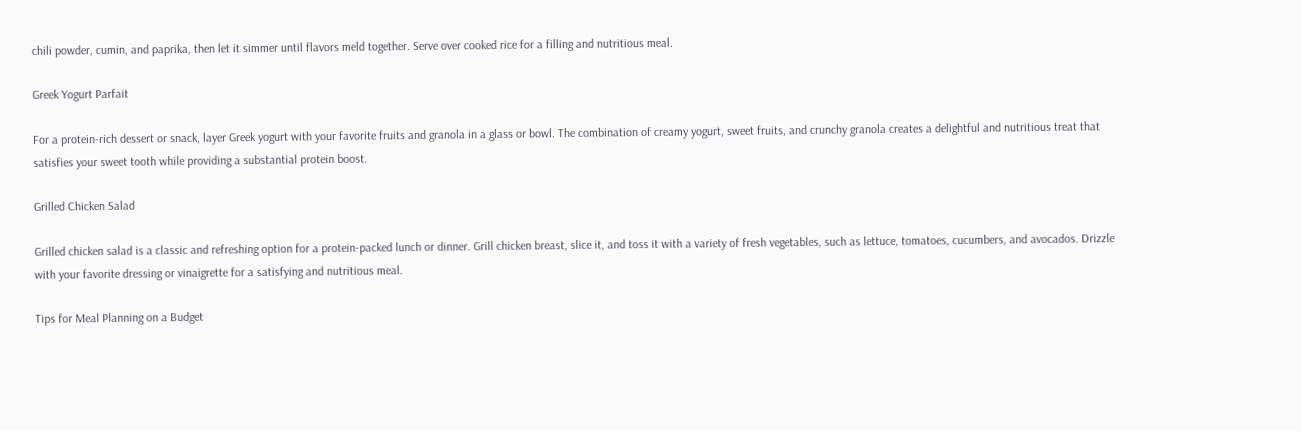chili powder, cumin, and paprika, then let it simmer until flavors meld together. Serve over cooked rice for a filling and nutritious meal.

Greek Yogurt Parfait

For a protein-rich dessert or snack, layer Greek yogurt with your favorite fruits and granola in a glass or bowl. The combination of creamy yogurt, sweet fruits, and crunchy granola creates a delightful and nutritious treat that satisfies your sweet tooth while providing a substantial protein boost.

Grilled Chicken Salad

Grilled chicken salad is a classic and refreshing option for a protein-packed lunch or dinner. Grill chicken breast, slice it, and toss it with a variety of fresh vegetables, such as lettuce, tomatoes, cucumbers, and avocados. Drizzle with your favorite dressing or vinaigrette for a satisfying and nutritious meal.

Tips for Meal Planning on a Budget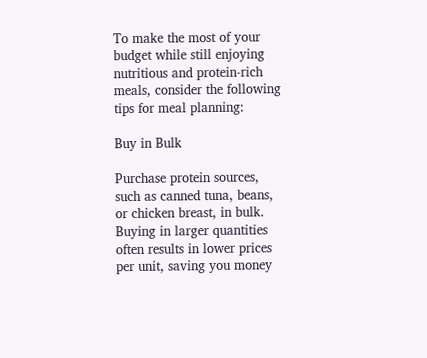To make the most of your budget while still enjoying nutritious and protein-rich meals, consider the following tips for meal planning:

Buy in Bulk

Purchase protein sources, such as canned tuna, beans, or chicken breast, in bulk. Buying in larger quantities often results in lower prices per unit, saving you money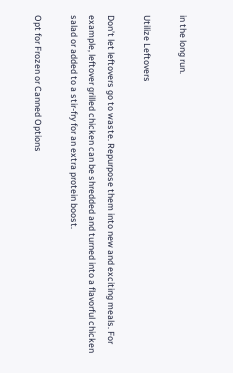in the long run.

Utilize Leftovers

Don’t let leftovers go to waste. Repurpose them into new and exciting meals. For example, leftover grilled chicken can be shredded and turned into a flavorful chicken salad or added to a stir-fry for an extra protein boost.

Opt for Frozen or Canned Options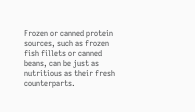Frozen or canned protein sources, such as frozen fish fillets or canned beans, can be just as nutritious as their fresh counterparts.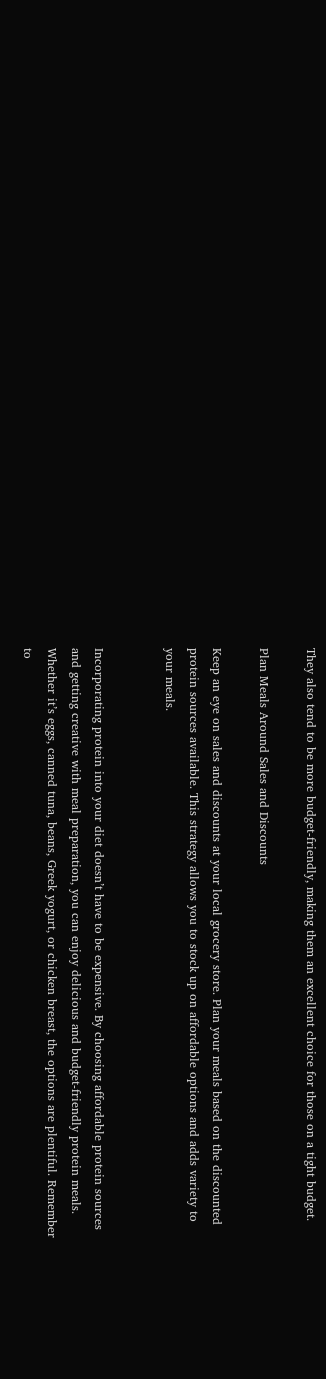They also tend to be more budget-friendly, making them an excellent choice for those on a tight budget.

Plan Meals Around Sales and Discounts

Keep an eye on sales and discounts at your local grocery store. Plan your meals based on the discounted protein sources available. This strategy allows you to stock up on affordable options and adds variety to your meals.


Incorporating protein into your diet doesn’t have to be expensive. By choosing affordable protein sources and getting creative with meal preparation, you can enjoy delicious and budget-friendly protein meals. Whether it’s eggs, canned tuna, beans, Greek yogurt, or chicken breast, the options are plentiful. Remember to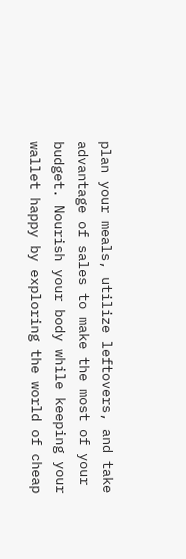plan your meals, utilize leftovers, and take advantage of sales to make the most of your budget. Nourish your body while keeping your wallet happy by exploring the world of cheap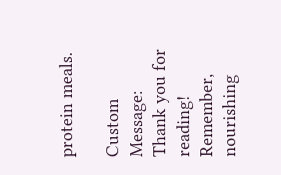protein meals.

Custom Message: Thank you for reading! Remember, nourishing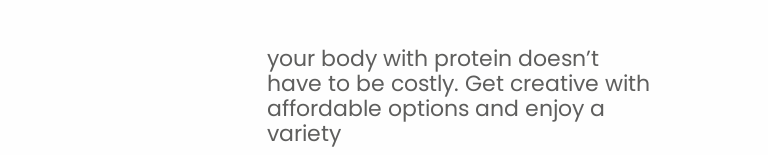your body with protein doesn’t have to be costly. Get creative with affordable options and enjoy a variety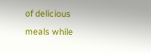of delicious meals while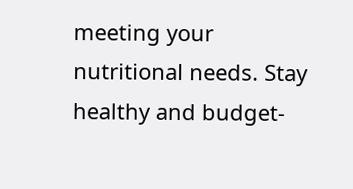meeting your nutritional needs. Stay healthy and budget-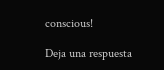conscious!

Deja una respuesta